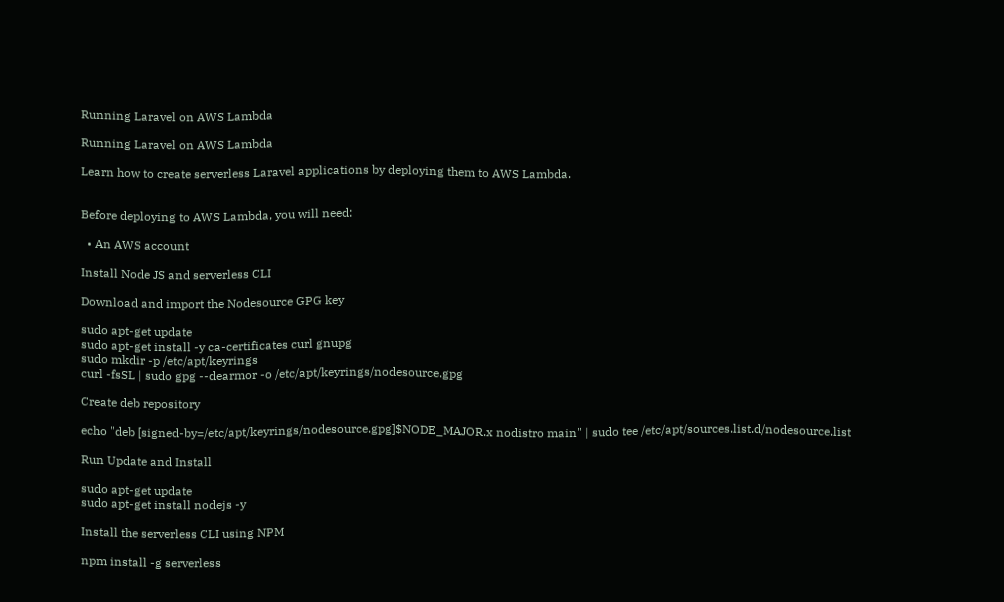Running Laravel on AWS Lambda

Running Laravel on AWS Lambda

Learn how to create serverless Laravel applications by deploying them to AWS Lambda.


Before deploying to AWS Lambda, you will need:

  • An AWS account

Install Node JS and serverless CLI

Download and import the Nodesource GPG key

sudo apt-get update
sudo apt-get install -y ca-certificates curl gnupg
sudo mkdir -p /etc/apt/keyrings
curl -fsSL | sudo gpg --dearmor -o /etc/apt/keyrings/nodesource.gpg

Create deb repository

echo "deb [signed-by=/etc/apt/keyrings/nodesource.gpg]$NODE_MAJOR.x nodistro main" | sudo tee /etc/apt/sources.list.d/nodesource.list

Run Update and Install

sudo apt-get update
sudo apt-get install nodejs -y

Install the serverless CLI using NPM

npm install -g serverless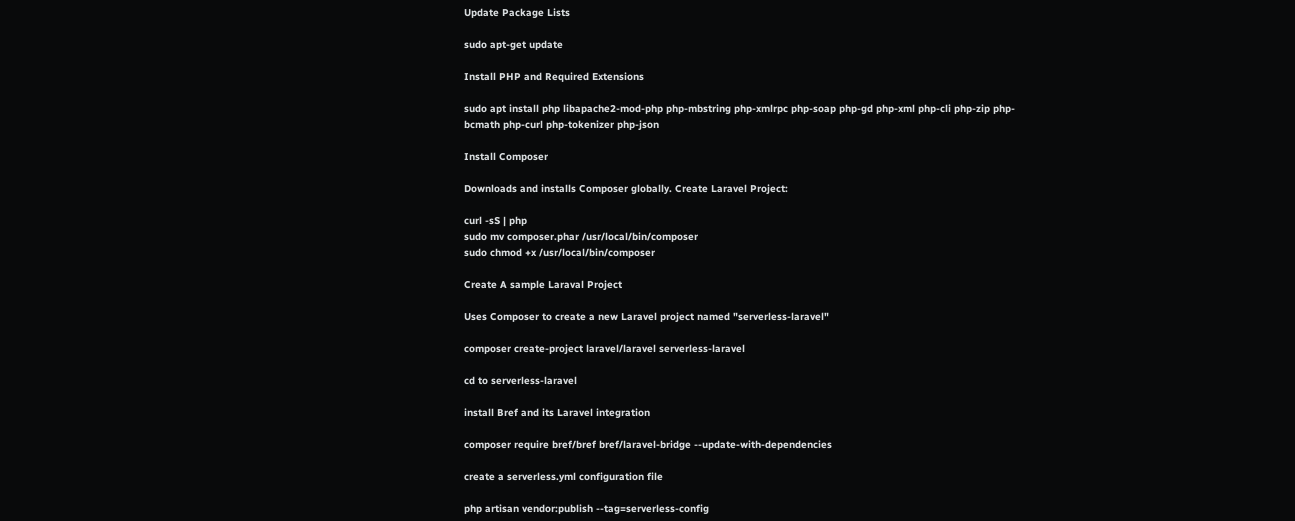Update Package Lists

sudo apt-get update

Install PHP and Required Extensions

sudo apt install php libapache2-mod-php php-mbstring php-xmlrpc php-soap php-gd php-xml php-cli php-zip php-bcmath php-curl php-tokenizer php-json

Install Composer

Downloads and installs Composer globally. Create Laravel Project:

curl -sS | php
sudo mv composer.phar /usr/local/bin/composer
sudo chmod +x /usr/local/bin/composer

Create A sample Laraval Project

Uses Composer to create a new Laravel project named "serverless-laravel"

composer create-project laravel/laravel serverless-laravel

cd to serverless-laravel

install Bref and its Laravel integration

composer require bref/bref bref/laravel-bridge --update-with-dependencies

create a serverless.yml configuration file

php artisan vendor:publish --tag=serverless-config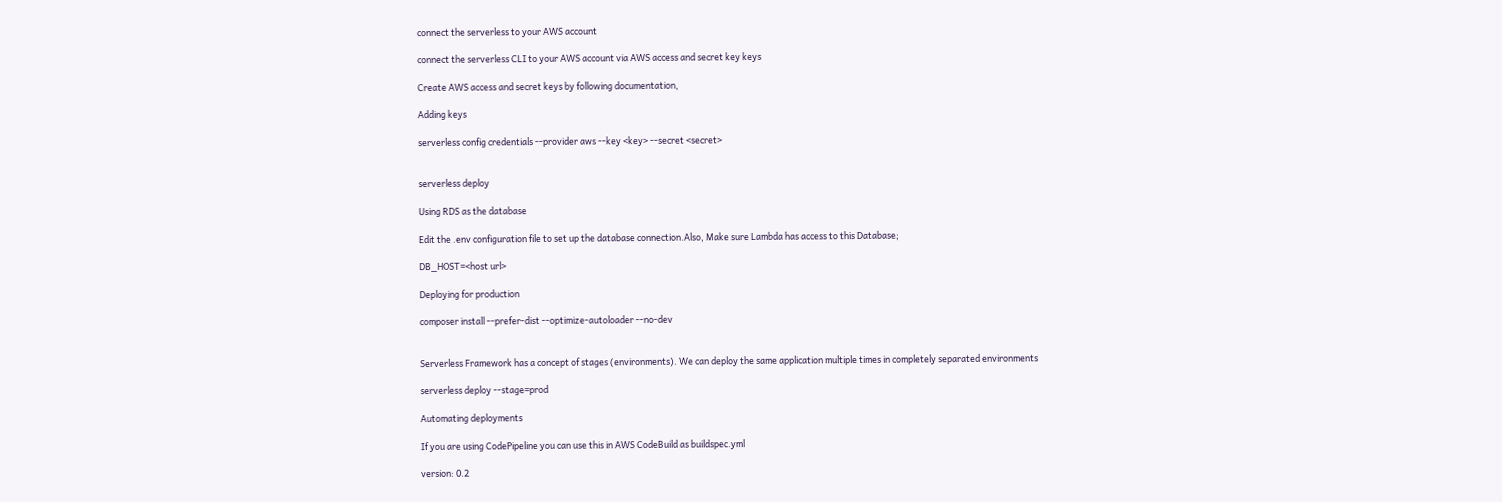connect the serverless to your AWS account

connect the serverless CLI to your AWS account via AWS access and secret key keys

Create AWS access and secret keys by following documentation,

Adding keys

serverless config credentials --provider aws --key <key> --secret <secret>


serverless deploy

Using RDS as the database

Edit the .env configuration file to set up the database connection.Also, Make sure Lambda has access to this Database;

DB_HOST=<host url>

Deploying for production

composer install --prefer-dist --optimize-autoloader --no-dev


Serverless Framework has a concept of stages (environments). We can deploy the same application multiple times in completely separated environments

serverless deploy --stage=prod

Automating deployments

If you are using CodePipeline you can use this in AWS CodeBuild as buildspec.yml

version: 0.2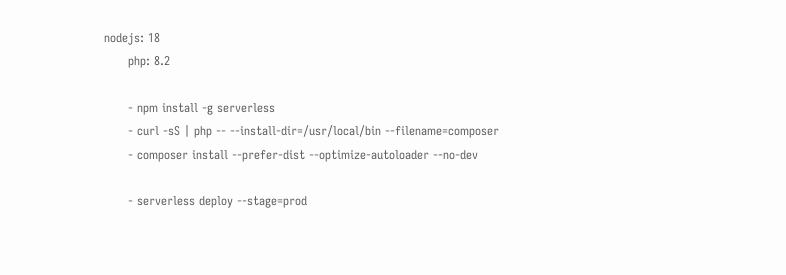nodejs: 18
      php: 8.2

      - npm install -g serverless
      - curl -sS | php -- --install-dir=/usr/local/bin --filename=composer
      - composer install --prefer-dist --optimize-autoloader --no-dev

      - serverless deploy --stage=prod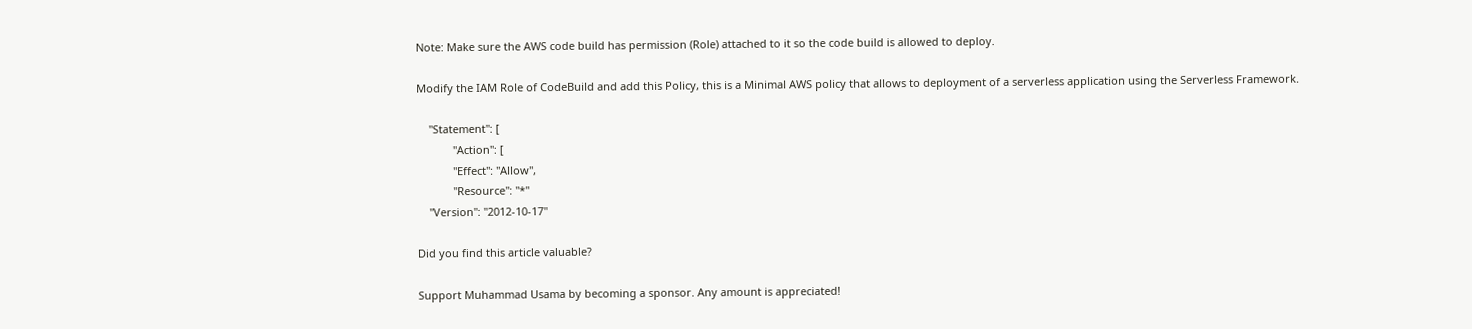Note: Make sure the AWS code build has permission (Role) attached to it so the code build is allowed to deploy.

Modify the IAM Role of CodeBuild and add this Policy, this is a Minimal AWS policy that allows to deployment of a serverless application using the Serverless Framework.

    "Statement": [
            "Action": [
            "Effect": "Allow",
            "Resource": "*"
    "Version": "2012-10-17"

Did you find this article valuable?

Support Muhammad Usama by becoming a sponsor. Any amount is appreciated!